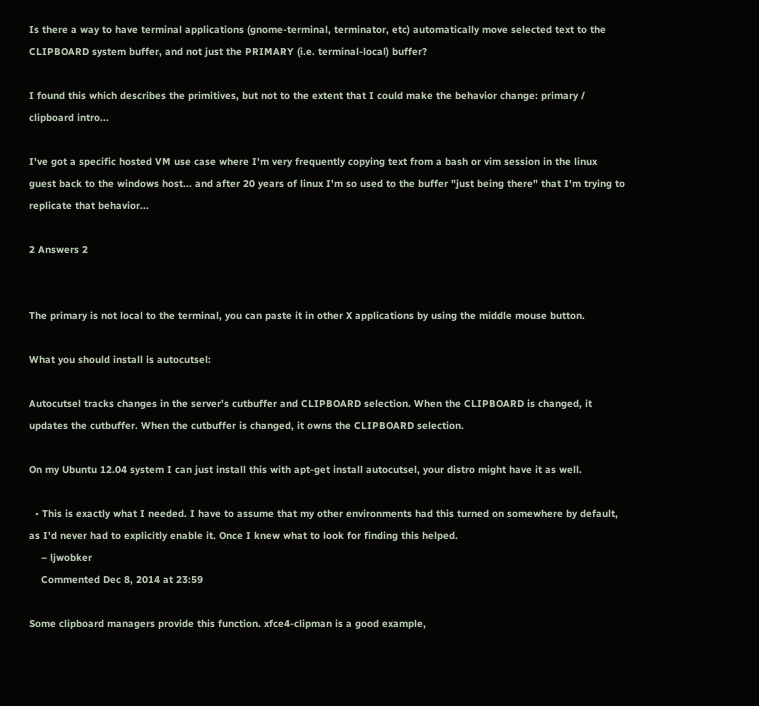Is there a way to have terminal applications (gnome-terminal, terminator, etc) automatically move selected text to the CLIPBOARD system buffer, and not just the PRIMARY (i.e. terminal-local) buffer?

I found this which describes the primitives, but not to the extent that I could make the behavior change: primary / clipboard intro...

I've got a specific hosted VM use case where I'm very frequently copying text from a bash or vim session in the linux guest back to the windows host... and after 20 years of linux I'm so used to the buffer "just being there" that I'm trying to replicate that behavior...

2 Answers 2


The primary is not local to the terminal, you can paste it in other X applications by using the middle mouse button.

What you should install is autocutsel:

Autocutsel tracks changes in the server's cutbuffer and CLIPBOARD selection. When the CLIPBOARD is changed, it updates the cutbuffer. When the cutbuffer is changed, it owns the CLIPBOARD selection.

On my Ubuntu 12.04 system I can just install this with apt-get install autocutsel, your distro might have it as well.

  • This is exactly what I needed. I have to assume that my other environments had this turned on somewhere by default, as I'd never had to explicitly enable it. Once I knew what to look for finding this helped.
    – ljwobker
    Commented Dec 8, 2014 at 23:59

Some clipboard managers provide this function. xfce4-clipman is a good example,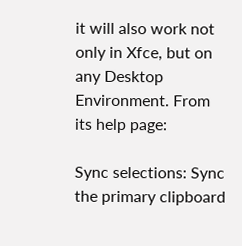it will also work not only in Xfce, but on any Desktop Environment. From its help page:

Sync selections: Sync the primary clipboard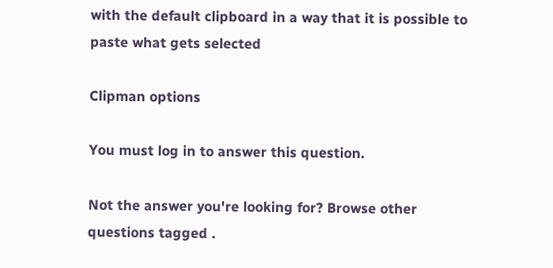with the default clipboard in a way that it is possible to paste what gets selected

Clipman options

You must log in to answer this question.

Not the answer you're looking for? Browse other questions tagged .